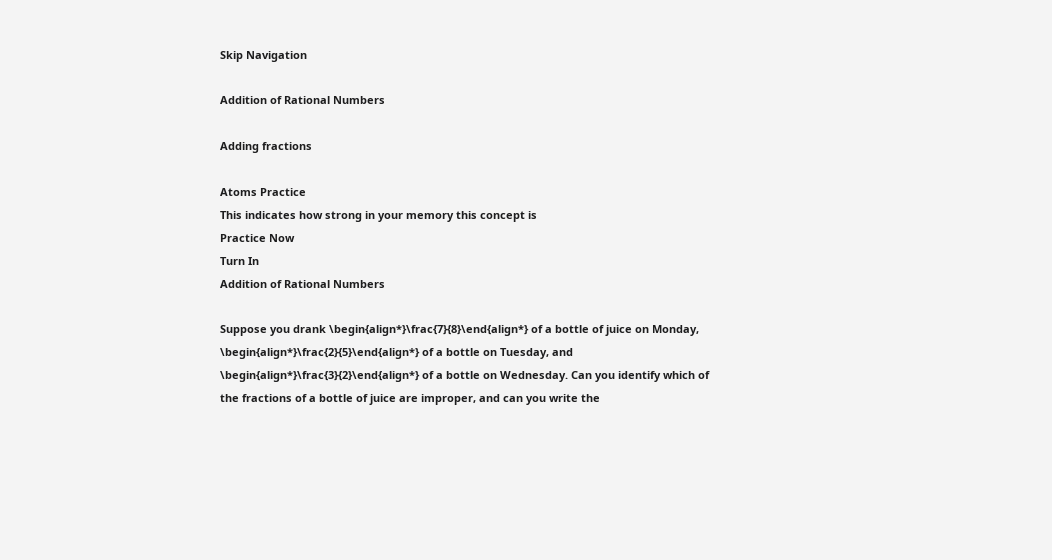Skip Navigation

Addition of Rational Numbers

Adding fractions

Atoms Practice
This indicates how strong in your memory this concept is
Practice Now
Turn In
Addition of Rational Numbers

Suppose you drank \begin{align*}\frac{7}{8}\end{align*} of a bottle of juice on Monday, \begin{align*}\frac{2}{5}\end{align*} of a bottle on Tuesday, and \begin{align*}\frac{3}{2}\end{align*} of a bottle on Wednesday. Can you identify which of the fractions of a bottle of juice are improper, and can you write the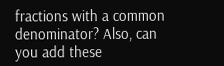fractions with a common denominator? Also, can you add these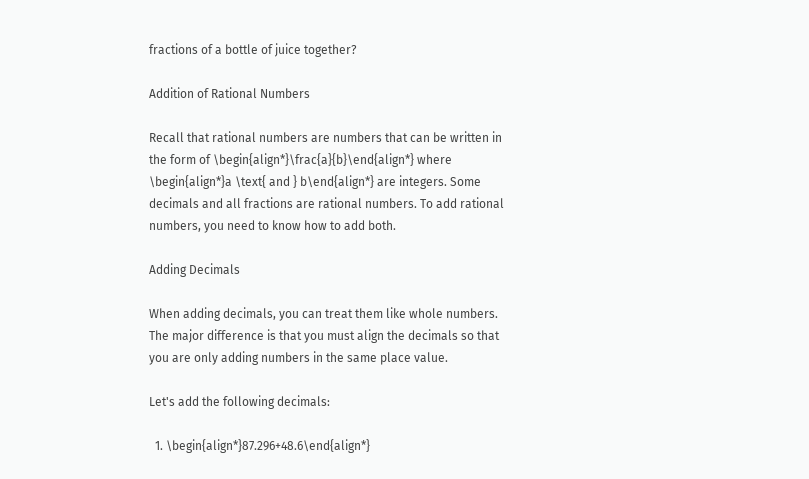fractions of a bottle of juice together?

Addition of Rational Numbers

Recall that rational numbers are numbers that can be written in the form of \begin{align*}\frac{a}{b}\end{align*} where \begin{align*}a \text{ and } b\end{align*} are integers. Some decimals and all fractions are rational numbers. To add rational numbers, you need to know how to add both.

Adding Decimals

When adding decimals, you can treat them like whole numbers. The major difference is that you must align the decimals so that you are only adding numbers in the same place value.

Let's add the following decimals:

  1. \begin{align*}87.296+48.6\end{align*}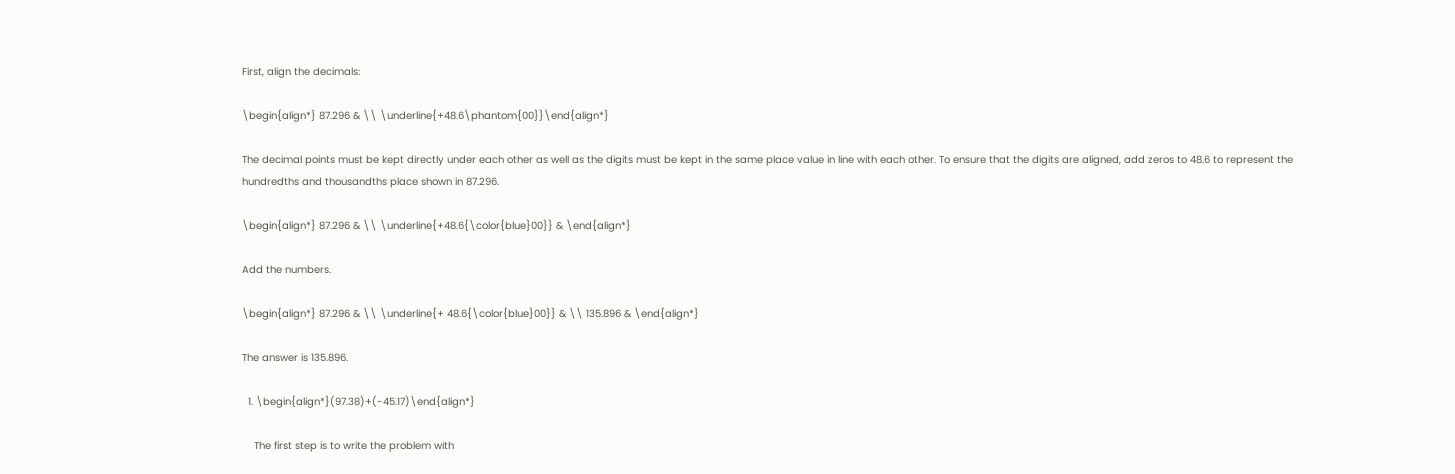First, align the decimals:

\begin{align*} 87.296 & \\ \underline{+48.6\phantom{00}}\end{align*}

The decimal points must be kept directly under each other as well as the digits must be kept in the same place value in line with each other. To ensure that the digits are aligned, add zeros to 48.6 to represent the hundredths and thousandths place shown in 87.296.

\begin{align*} 87.296 & \\ \underline{+48.6{\color{blue}00}} & \end{align*}

Add the numbers.

\begin{align*} 87.296 & \\ \underline{+ 48.6{\color{blue}00}} & \\ 135.896 & \end{align*}

The answer is 135.896.

  1. \begin{align*}(97.38)+(-45.17)\end{align*}

    The first step is to write the problem with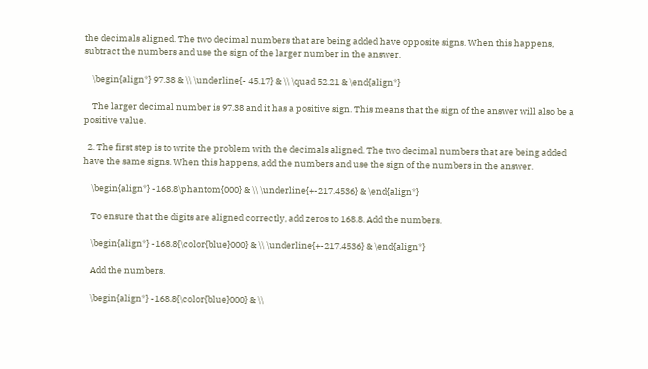the decimals aligned. The two decimal numbers that are being added have opposite signs. When this happens, subtract the numbers and use the sign of the larger number in the answer.

    \begin{align*} 97.38 & \\ \underline{- 45.17} & \\ \quad 52.21 & \end{align*}

    The larger decimal number is 97.38 and it has a positive sign. This means that the sign of the answer will also be a positive value.

  2. The first step is to write the problem with the decimals aligned. The two decimal numbers that are being added have the same signs. When this happens, add the numbers and use the sign of the numbers in the answer.

    \begin{align*} -168.8\phantom{000} & \\ \underline{+-217.4536} & \end{align*}

    To ensure that the digits are aligned correctly, add zeros to 168.8. Add the numbers.

    \begin{align*} -168.8{\color{blue}000} & \\ \underline{+-217.4536} & \end{align*}

    Add the numbers.

    \begin{align*} -168.8{\color{blue}000} & \\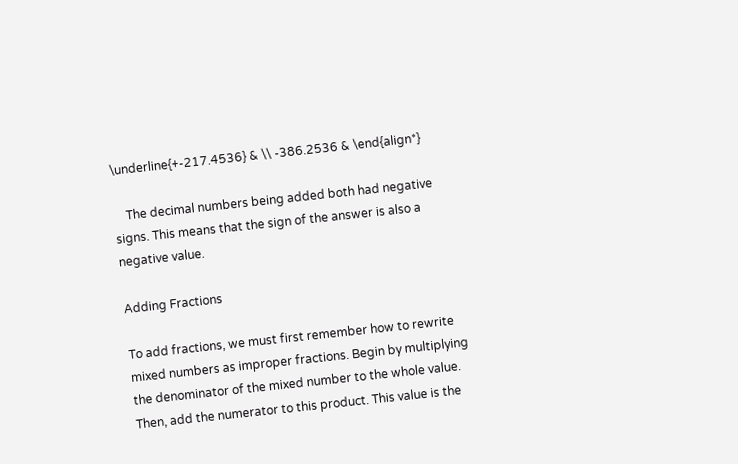\underline{+-217.4536} & \\ -386.2536 & \end{align*}

    The decimal numbers being added both had negative signs. This means that the sign of the answer is also a negative value.

Adding Fractions

To add fractions, we must first remember how to rewrite mixed numbers as improper fractions. Begin by multiplying the denominator of the mixed number to the whole value. Then, add the numerator to this product. This value is the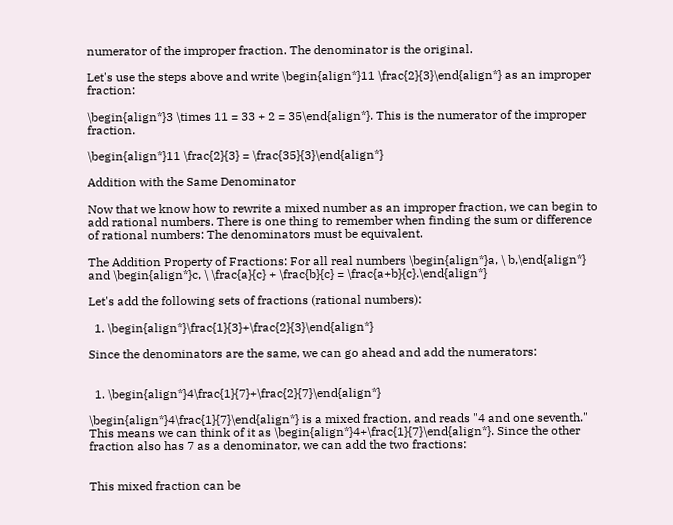numerator of the improper fraction. The denominator is the original.

Let's use the steps above and write \begin{align*}11 \frac{2}{3}\end{align*} as an improper fraction:

\begin{align*}3 \times 11 = 33 + 2 = 35\end{align*}. This is the numerator of the improper fraction.

\begin{align*}11 \frac{2}{3} = \frac{35}{3}\end{align*}

Addition with the Same Denominator

Now that we know how to rewrite a mixed number as an improper fraction, we can begin to add rational numbers. There is one thing to remember when finding the sum or difference of rational numbers: The denominators must be equivalent.

The Addition Property of Fractions: For all real numbers \begin{align*}a, \ b,\end{align*} and \begin{align*}c, \ \frac{a}{c} + \frac{b}{c} = \frac{a+b}{c}.\end{align*}

Let's add the following sets of fractions (rational numbers):

  1. \begin{align*}\frac{1}{3}+\frac{2}{3}\end{align*}

Since the denominators are the same, we can go ahead and add the numerators:


  1. \begin{align*}4\frac{1}{7}+\frac{2}{7}\end{align*}

\begin{align*}4\frac{1}{7}\end{align*} is a mixed fraction, and reads "4 and one seventh." This means we can think of it as \begin{align*}4+\frac{1}{7}\end{align*}. Since the other fraction also has 7 as a denominator, we can add the two fractions:


This mixed fraction can be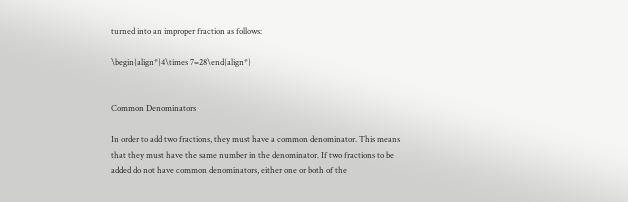turned into an improper fraction as follows:

\begin{align*}4\times 7=28\end{align*}


Common Denominators

In order to add two fractions, they must have a common denominator. This means that they must have the same number in the denominator. If two fractions to be added do not have common denominators, either one or both of the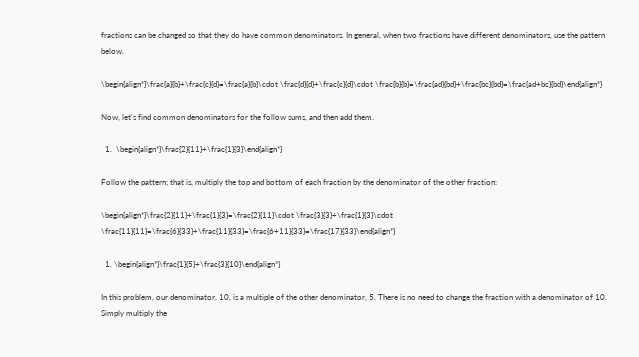fractions can be changed so that they do have common denominators. In general, when two fractions have different denominators, use the pattern below.

\begin{align*}\frac{a}{b}+\frac{c}{d}=\frac{a}{b}\cdot \frac{d}{d}+\frac{c}{d}\cdot \frac{b}{b}=\frac{ad}{bd}+\frac{bc}{bd}=\frac{ad+bc}{bd}\end{align*}

Now, let's find common denominators for the follow sums, and then add them.

  1.  \begin{align*}\frac{2}{11}+\frac{1}{3}\end{align*}

Follow the pattern; that is, multiply the top and bottom of each fraction by the denominator of the other fraction:

\begin{align*}\frac{2}{11}+\frac{1}{3}=\frac{2}{11}\cdot \frac{3}{3}+\frac{1}{3}\cdot \frac{11}{11}=\frac{6}{33}+\frac{11}{33}=\frac{6+11}{33}=\frac{17}{33}\end{align*}

  1. \begin{align*}\frac{1}{5}+\frac{3}{10}\end{align*}

In this problem, our denominator, 10, is a multiple of the other denominator, 5. There is no need to change the fraction with a denominator of 10. Simply multiply the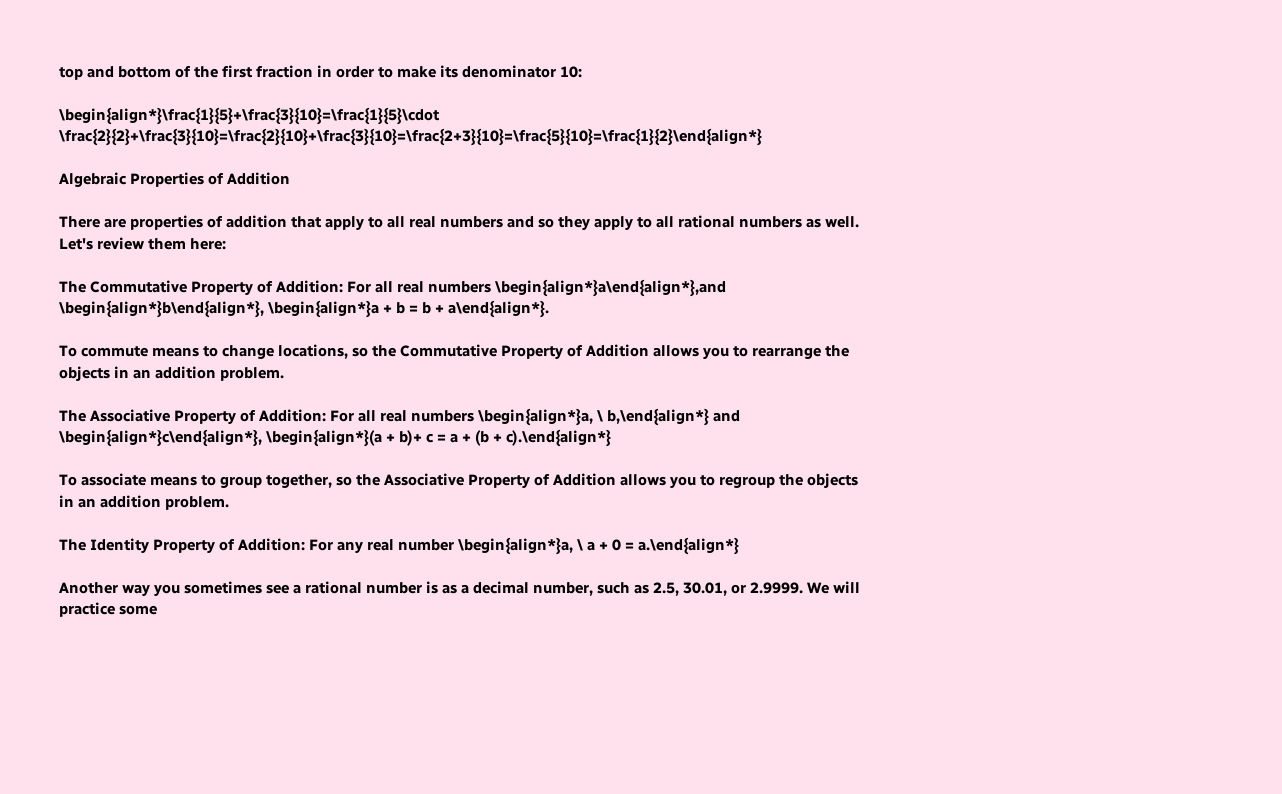top and bottom of the first fraction in order to make its denominator 10:

\begin{align*}\frac{1}{5}+\frac{3}{10}=\frac{1}{5}\cdot \frac{2}{2}+\frac{3}{10}=\frac{2}{10}+\frac{3}{10}=\frac{2+3}{10}=\frac{5}{10}=\frac{1}{2}\end{align*}

Algebraic Properties of Addition

There are properties of addition that apply to all real numbers and so they apply to all rational numbers as well. Let's review them here:

The Commutative Property of Addition: For all real numbers \begin{align*}a\end{align*},and \begin{align*}b\end{align*}, \begin{align*}a + b = b + a\end{align*}.

To commute means to change locations, so the Commutative Property of Addition allows you to rearrange the objects in an addition problem.

The Associative Property of Addition: For all real numbers \begin{align*}a, \ b,\end{align*} and \begin{align*}c\end{align*}, \begin{align*}(a + b)+ c = a + (b + c).\end{align*}

To associate means to group together, so the Associative Property of Addition allows you to regroup the objects in an addition problem.

The Identity Property of Addition: For any real number \begin{align*}a, \ a + 0 = a.\end{align*}

Another way you sometimes see a rational number is as a decimal number, such as 2.5, 30.01, or 2.9999. We will practice some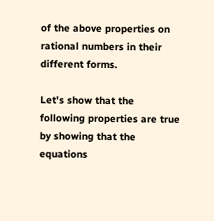of the above properties on rational numbers in their different forms.

Let's show that the following properties are true by showing that the equations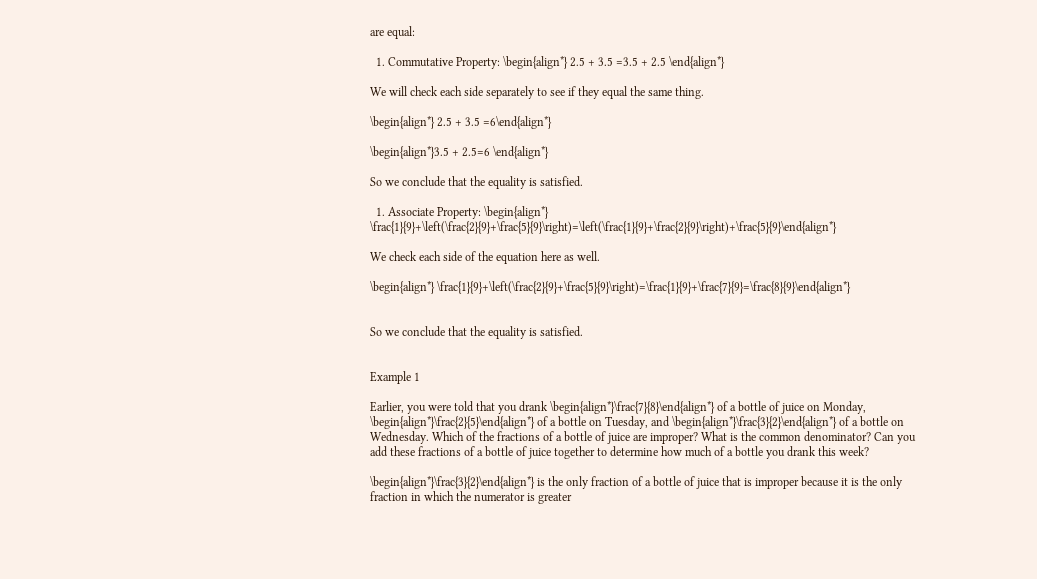are equal:

  1. Commutative Property: \begin{align*} 2.5 + 3.5 =3.5 + 2.5 \end{align*}

We will check each side separately to see if they equal the same thing.

\begin{align*} 2.5 + 3.5 =6\end{align*}

\begin{align*}3.5 + 2.5=6 \end{align*}

So we conclude that the equality is satisfied.

  1. Associate Property: \begin{align*} \frac{1}{9}+\left(\frac{2}{9}+\frac{5}{9}\right)=\left(\frac{1}{9}+\frac{2}{9}\right)+\frac{5}{9}\end{align*}

We check each side of the equation here as well.

\begin{align*} \frac{1}{9}+\left(\frac{2}{9}+\frac{5}{9}\right)=\frac{1}{9}+\frac{7}{9}=\frac{8}{9}\end{align*}


So we conclude that the equality is satisfied.


Example 1

Earlier, you were told that you drank \begin{align*}\frac{7}{8}\end{align*} of a bottle of juice on Monday, \begin{align*}\frac{2}{5}\end{align*} of a bottle on Tuesday, and \begin{align*}\frac{3}{2}\end{align*} of a bottle on Wednesday. Which of the fractions of a bottle of juice are improper? What is the common denominator? Can you add these fractions of a bottle of juice together to determine how much of a bottle you drank this week?

\begin{align*}\frac{3}{2}\end{align*} is the only fraction of a bottle of juice that is improper because it is the only fraction in which the numerator is greater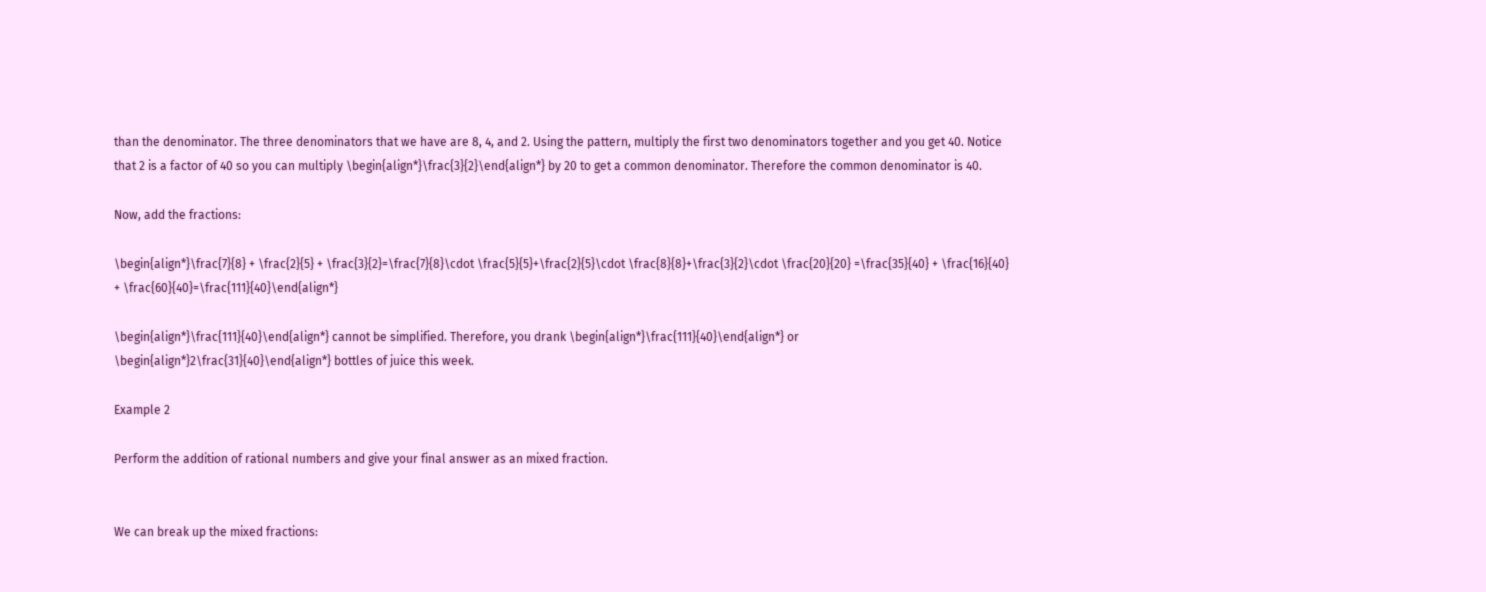than the denominator. The three denominators that we have are 8, 4, and 2. Using the pattern, multiply the first two denominators together and you get 40. Notice that 2 is a factor of 40 so you can multiply \begin{align*}\frac{3}{2}\end{align*} by 20 to get a common denominator. Therefore the common denominator is 40.

Now, add the fractions:

\begin{align*}\frac{7}{8} + \frac{2}{5} + \frac{3}{2}=\frac{7}{8}\cdot \frac{5}{5}+\frac{2}{5}\cdot \frac{8}{8}+\frac{3}{2}\cdot \frac{20}{20} =\frac{35}{40} + \frac{16}{40} + \frac{60}{40}=\frac{111}{40}\end{align*}

\begin{align*}\frac{111}{40}\end{align*} cannot be simplified. Therefore, you drank \begin{align*}\frac{111}{40}\end{align*} or \begin{align*}2\frac{31}{40}\end{align*} bottles of juice this week.

Example 2

Perform the addition of rational numbers and give your final answer as an mixed fraction.


We can break up the mixed fractions: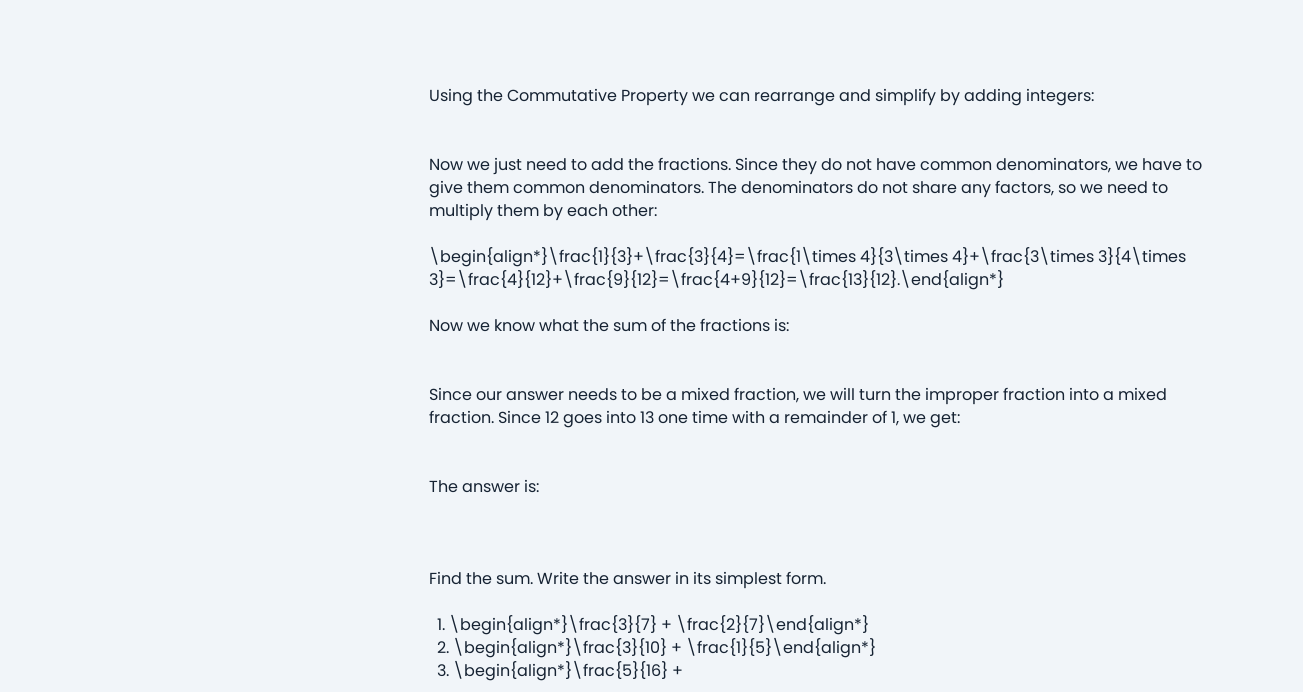Using the Commutative Property we can rearrange and simplify by adding integers:


Now we just need to add the fractions. Since they do not have common denominators, we have to give them common denominators. The denominators do not share any factors, so we need to multiply them by each other:

\begin{align*}\frac{1}{3}+\frac{3}{4}=\frac{1\times 4}{3\times 4}+\frac{3\times 3}{4\times 3}=\frac{4}{12}+\frac{9}{12}=\frac{4+9}{12}=\frac{13}{12}.\end{align*}

Now we know what the sum of the fractions is:


Since our answer needs to be a mixed fraction, we will turn the improper fraction into a mixed fraction. Since 12 goes into 13 one time with a remainder of 1, we get:


The answer is:



Find the sum. Write the answer in its simplest form.

  1. \begin{align*}\frac{3}{7} + \frac{2}{7}\end{align*}
  2. \begin{align*}\frac{3}{10} + \frac{1}{5}\end{align*}
  3. \begin{align*}\frac{5}{16} +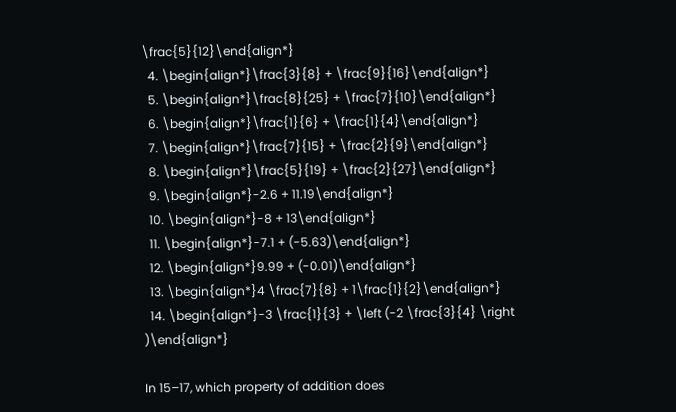\frac{5}{12}\end{align*}
  4. \begin{align*}\frac{3}{8} + \frac{9}{16}\end{align*}
  5. \begin{align*}\frac{8}{25} + \frac{7}{10}\end{align*}
  6. \begin{align*}\frac{1}{6} + \frac{1}{4}\end{align*}
  7. \begin{align*}\frac{7}{15} + \frac{2}{9}\end{align*}
  8. \begin{align*}\frac{5}{19} + \frac{2}{27}\end{align*}
  9. \begin{align*}-2.6 + 11.19\end{align*}
  10. \begin{align*}-8 + 13\end{align*}
  11. \begin{align*}-7.1 + (-5.63)\end{align*}
  12. \begin{align*}9.99 + (-0.01)\end{align*}
  13. \begin{align*}4 \frac{7}{8} + 1\frac{1}{2}\end{align*}
  14. \begin{align*}-3 \frac{1}{3} + \left (-2 \frac{3}{4} \right )\end{align*}

In 15–17, which property of addition does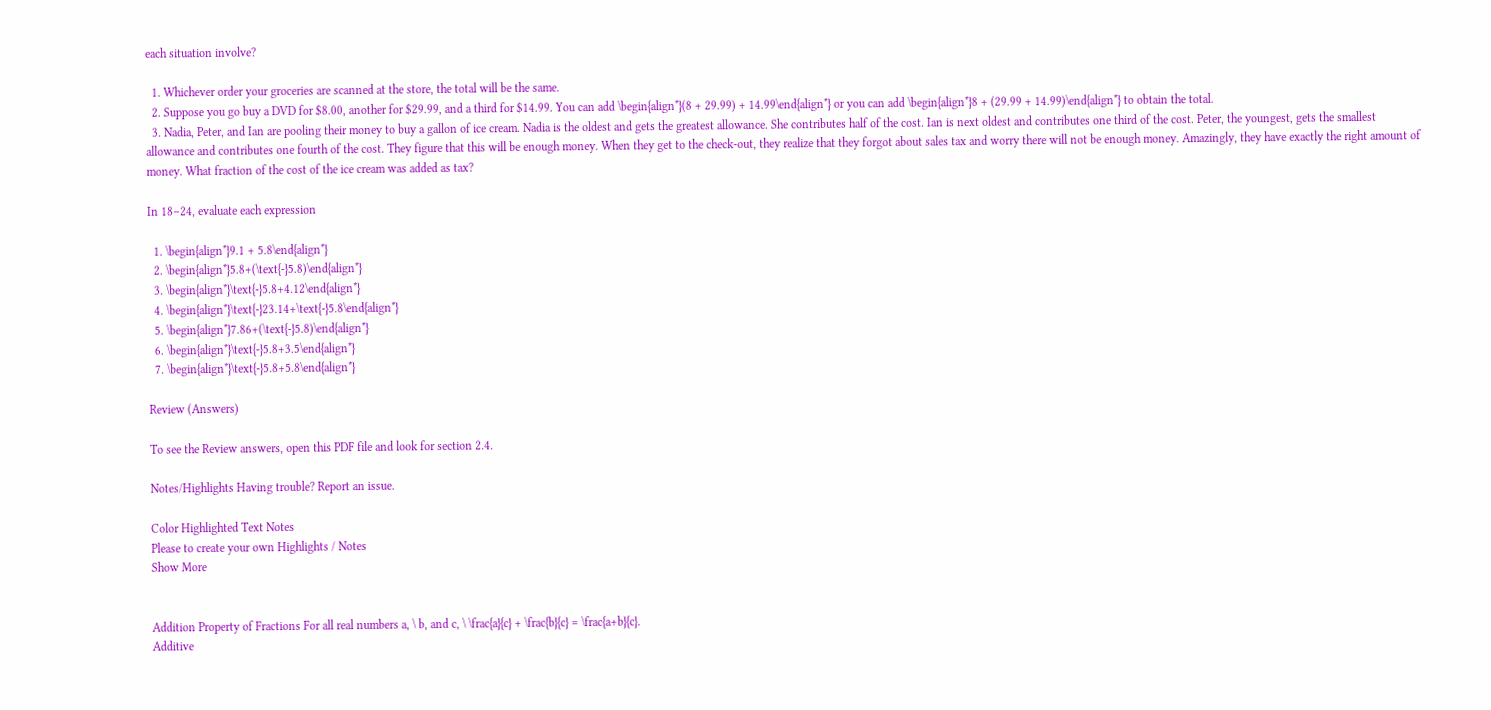each situation involve?

  1. Whichever order your groceries are scanned at the store, the total will be the same.
  2. Suppose you go buy a DVD for $8.00, another for $29.99, and a third for $14.99. You can add \begin{align*}(8 + 29.99) + 14.99\end{align*} or you can add \begin{align*}8 + (29.99 + 14.99)\end{align*} to obtain the total.
  3. Nadia, Peter, and Ian are pooling their money to buy a gallon of ice cream. Nadia is the oldest and gets the greatest allowance. She contributes half of the cost. Ian is next oldest and contributes one third of the cost. Peter, the youngest, gets the smallest allowance and contributes one fourth of the cost. They figure that this will be enough money. When they get to the check-out, they realize that they forgot about sales tax and worry there will not be enough money. Amazingly, they have exactly the right amount of money. What fraction of the cost of the ice cream was added as tax?

In 18–24, evaluate each expression

  1. \begin{align*}9.1 + 5.8\end{align*}
  2. \begin{align*}5.8+(\text{-}5.8)\end{align*}
  3. \begin{align*}\text{-}5.8+4.12\end{align*}
  4. \begin{align*}\text{-}23.14+\text{-}5.8\end{align*}
  5. \begin{align*}7.86+(\text{-}5.8)\end{align*}
  6. \begin{align*}\text{-}5.8+3.5\end{align*}
  7. \begin{align*}\text{-}5.8+5.8\end{align*}

Review (Answers)

To see the Review answers, open this PDF file and look for section 2.4.

Notes/Highlights Having trouble? Report an issue.

Color Highlighted Text Notes
Please to create your own Highlights / Notes
Show More


Addition Property of Fractions For all real numbers a, \ b, and c, \ \frac{a}{c} + \frac{b}{c} = \frac{a+b}{c}.
Additive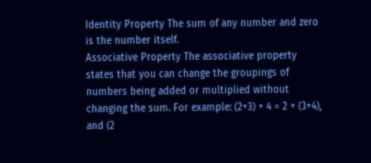Identity Property The sum of any number and zero is the number itself.
Associative Property The associative property states that you can change the groupings of numbers being added or multiplied without changing the sum. For example: (2+3) + 4 = 2 + (3+4), and (2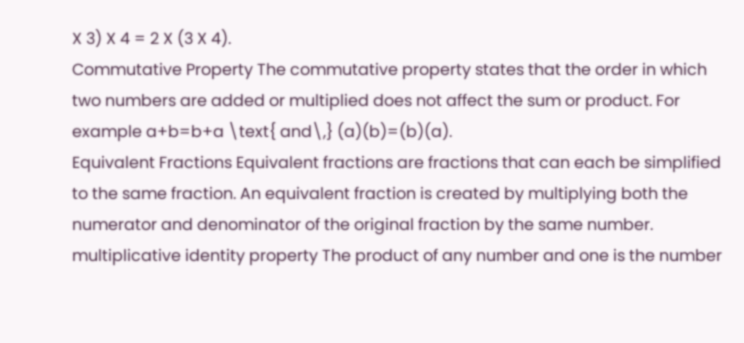X 3) X 4 = 2 X (3 X 4).
Commutative Property The commutative property states that the order in which two numbers are added or multiplied does not affect the sum or product. For example a+b=b+a \text{ and\,} (a)(b)=(b)(a).
Equivalent Fractions Equivalent fractions are fractions that can each be simplified to the same fraction. An equivalent fraction is created by multiplying both the numerator and denominator of the original fraction by the same number.
multiplicative identity property The product of any number and one is the number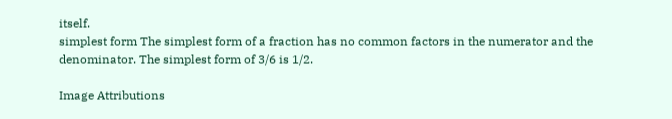itself.
simplest form The simplest form of a fraction has no common factors in the numerator and the denominator. The simplest form of 3/6 is 1/2.

Image Attributions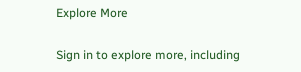Explore More

Sign in to explore more, including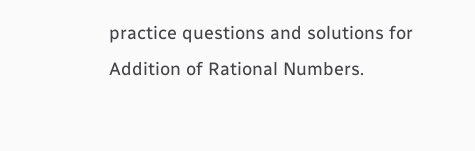practice questions and solutions for Addition of Rational Numbers.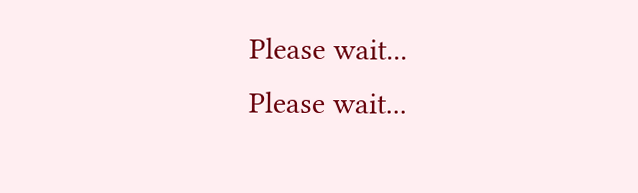Please wait...
Please wait...